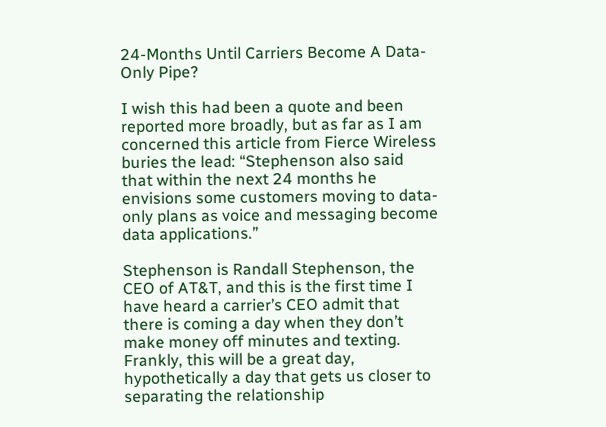24-Months Until Carriers Become A Data-Only Pipe?

I wish this had been a quote and been reported more broadly, but as far as I am concerned this article from Fierce Wireless buries the lead: “Stephenson also said that within the next 24 months he envisions some customers moving to data-only plans as voice and messaging become data applications.”

Stephenson is Randall Stephenson, the CEO of AT&T, and this is the first time I have heard a carrier’s CEO admit that there is coming a day when they don’t make money off minutes and texting. Frankly, this will be a great day, hypothetically a day that gets us closer to separating the relationship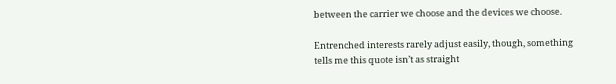between the carrier we choose and the devices we choose.

Entrenched interests rarely adjust easily, though, something tells me this quote isn’t as straight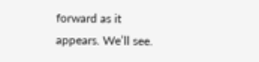forward as it appears. We’ll see.